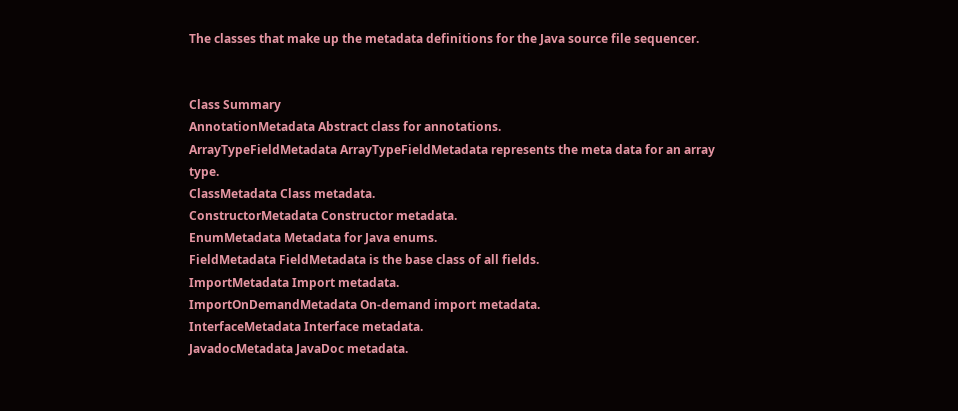The classes that make up the metadata definitions for the Java source file sequencer.


Class Summary
AnnotationMetadata Abstract class for annotations.
ArrayTypeFieldMetadata ArrayTypeFieldMetadata represents the meta data for an array type.
ClassMetadata Class metadata.
ConstructorMetadata Constructor metadata.
EnumMetadata Metadata for Java enums.
FieldMetadata FieldMetadata is the base class of all fields.
ImportMetadata Import metadata.
ImportOnDemandMetadata On-demand import metadata.
InterfaceMetadata Interface metadata.
JavadocMetadata JavaDoc metadata.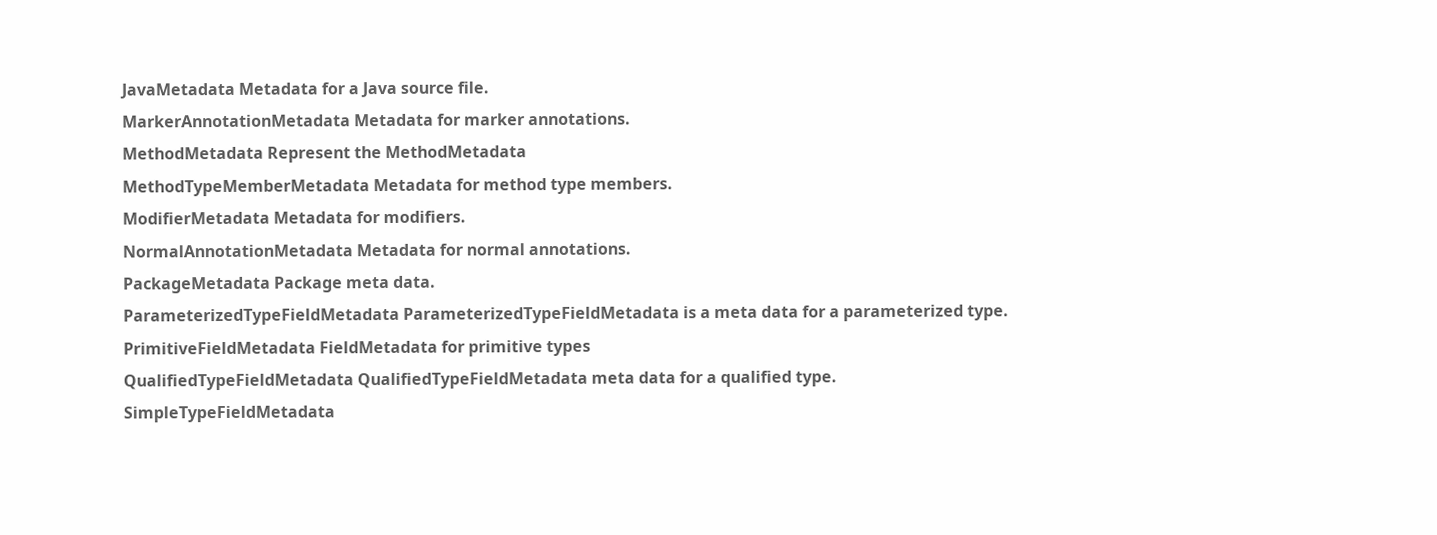JavaMetadata Metadata for a Java source file.
MarkerAnnotationMetadata Metadata for marker annotations.
MethodMetadata Represent the MethodMetadata
MethodTypeMemberMetadata Metadata for method type members.
ModifierMetadata Metadata for modifiers.
NormalAnnotationMetadata Metadata for normal annotations.
PackageMetadata Package meta data.
ParameterizedTypeFieldMetadata ParameterizedTypeFieldMetadata is a meta data for a parameterized type.
PrimitiveFieldMetadata FieldMetadata for primitive types
QualifiedTypeFieldMetadata QualifiedTypeFieldMetadata meta data for a qualified type.
SimpleTypeFieldMetadata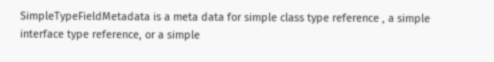SimpleTypeFieldMetadata is a meta data for simple class type reference , a simple interface type reference, or a simple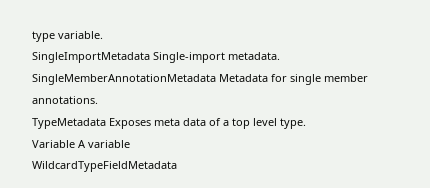type variable.
SingleImportMetadata Single-import metadata.
SingleMemberAnnotationMetadata Metadata for single member annotations.
TypeMetadata Exposes meta data of a top level type.
Variable A variable
WildcardTypeFieldMetadata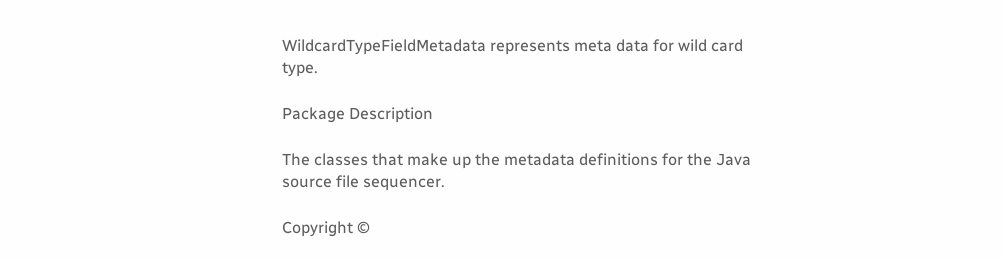WildcardTypeFieldMetadata represents meta data for wild card type.

Package Description

The classes that make up the metadata definitions for the Java source file sequencer.

Copyright ©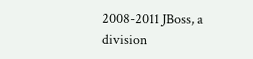2008-2011 JBoss, a division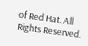of Red Hat. All Rights Reserved.